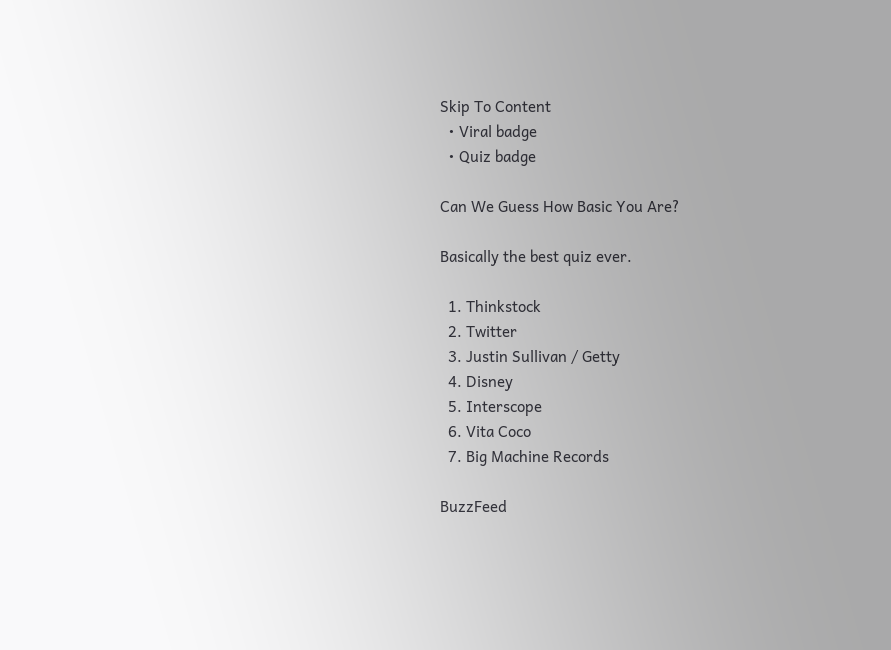Skip To Content
  • Viral badge
  • Quiz badge

Can We Guess How Basic You Are?

Basically the best quiz ever.

  1. Thinkstock
  2. Twitter
  3. Justin Sullivan / Getty
  4. Disney
  5. Interscope
  6. Vita Coco
  7. Big Machine Records

BuzzFeed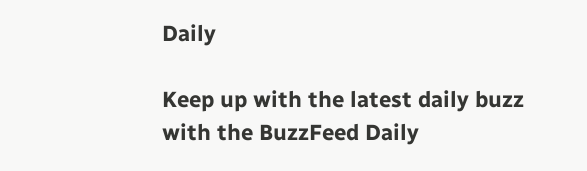Daily

Keep up with the latest daily buzz with the BuzzFeed Daily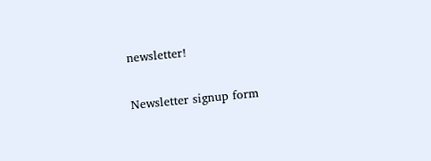newsletter!

Newsletter signup form